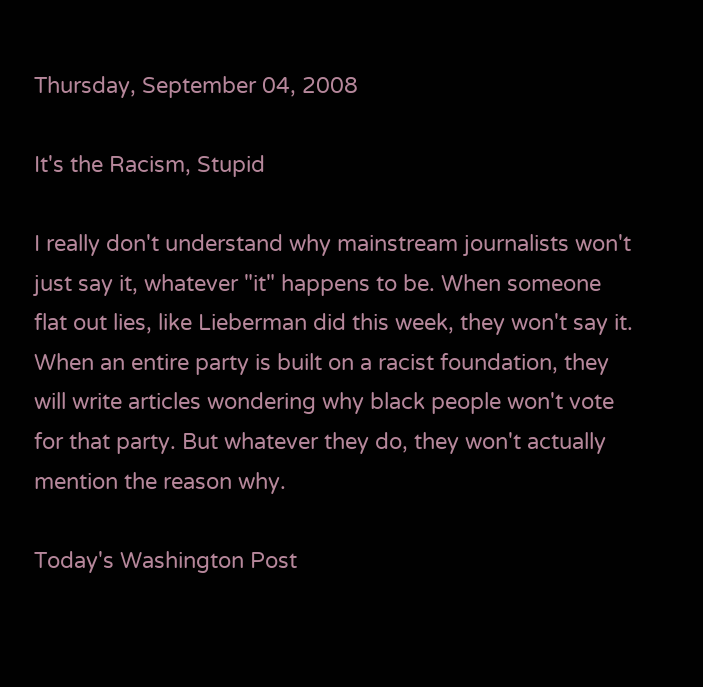Thursday, September 04, 2008

It's the Racism, Stupid

I really don't understand why mainstream journalists won't just say it, whatever "it" happens to be. When someone flat out lies, like Lieberman did this week, they won't say it. When an entire party is built on a racist foundation, they will write articles wondering why black people won't vote for that party. But whatever they do, they won't actually mention the reason why.

Today's Washington Post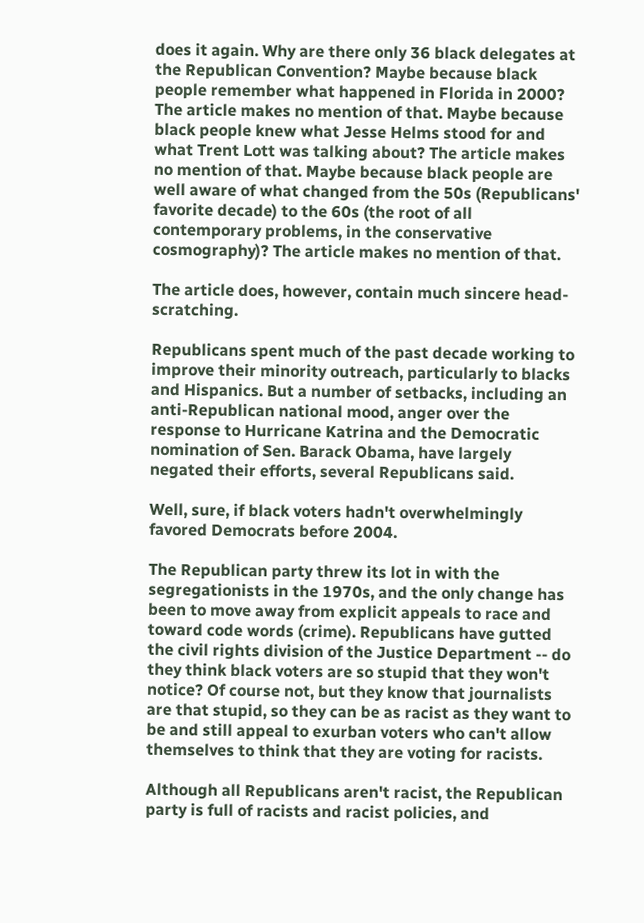does it again. Why are there only 36 black delegates at the Republican Convention? Maybe because black people remember what happened in Florida in 2000? The article makes no mention of that. Maybe because black people knew what Jesse Helms stood for and what Trent Lott was talking about? The article makes no mention of that. Maybe because black people are well aware of what changed from the 50s (Republicans' favorite decade) to the 60s (the root of all contemporary problems, in the conservative cosmography)? The article makes no mention of that.

The article does, however, contain much sincere head-scratching.

Republicans spent much of the past decade working to improve their minority outreach, particularly to blacks and Hispanics. But a number of setbacks, including an anti-Republican national mood, anger over the response to Hurricane Katrina and the Democratic nomination of Sen. Barack Obama, have largely negated their efforts, several Republicans said.

Well, sure, if black voters hadn't overwhelmingly favored Democrats before 2004.

The Republican party threw its lot in with the segregationists in the 1970s, and the only change has been to move away from explicit appeals to race and toward code words (crime). Republicans have gutted the civil rights division of the Justice Department -- do they think black voters are so stupid that they won't notice? Of course not, but they know that journalists are that stupid, so they can be as racist as they want to be and still appeal to exurban voters who can't allow themselves to think that they are voting for racists.

Although all Republicans aren't racist, the Republican party is full of racists and racist policies, and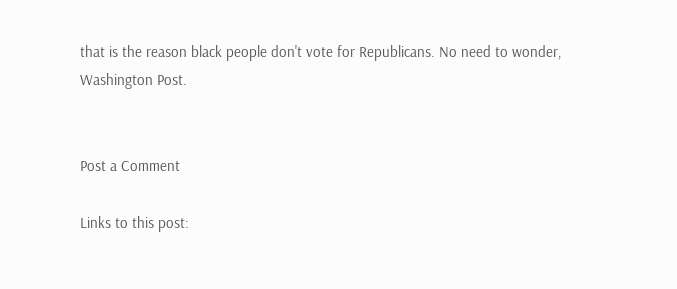that is the reason black people don't vote for Republicans. No need to wonder, Washington Post.


Post a Comment

Links to this post: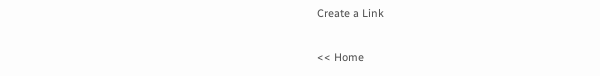Create a Link

<< Home